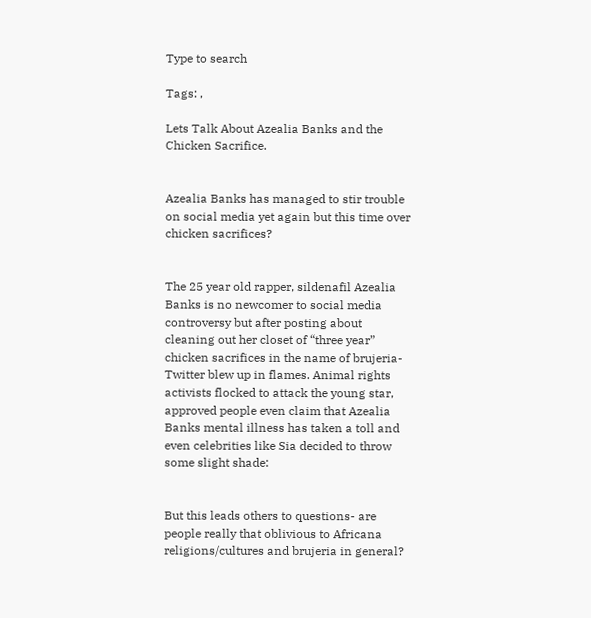Type to search

Tags: ,

Lets Talk About Azealia Banks and the Chicken Sacrifice.


Azealia Banks has managed to stir trouble on social media yet again but this time over chicken sacrifices?


The 25 year old rapper, sildenafil Azealia Banks is no newcomer to social media controversy but after posting about cleaning out her closet of “three year” chicken sacrifices in the name of brujeria- Twitter blew up in flames. Animal rights activists flocked to attack the young star, approved people even claim that Azealia Banks mental illness has taken a toll and even celebrities like Sia decided to throw some slight shade:


But this leads others to questions- are people really that oblivious to Africana religions/cultures and brujeria in general?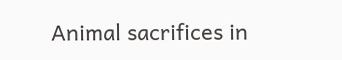Animal sacrifices in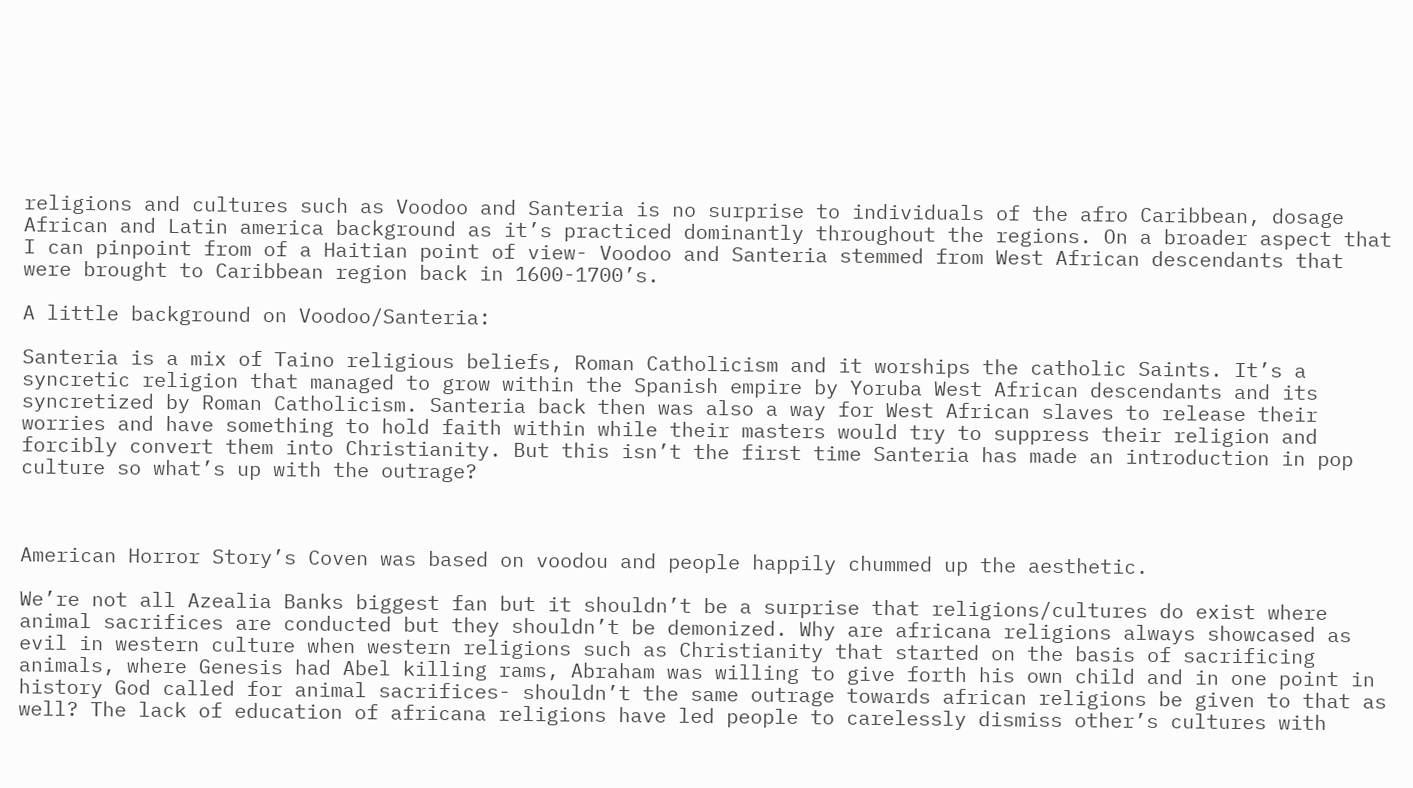religions and cultures such as Voodoo and Santeria is no surprise to individuals of the afro Caribbean, dosage African and Latin america background as it’s practiced dominantly throughout the regions. On a broader aspect that I can pinpoint from of a Haitian point of view- Voodoo and Santeria stemmed from West African descendants that were brought to Caribbean region back in 1600-1700’s.

A little background on Voodoo/Santeria:

Santeria is a mix of Taino religious beliefs, Roman Catholicism and it worships the catholic Saints. It’s a syncretic religion that managed to grow within the Spanish empire by Yoruba West African descendants and its syncretized by Roman Catholicism. Santeria back then was also a way for West African slaves to release their worries and have something to hold faith within while their masters would try to suppress their religion and forcibly convert them into Christianity. But this isn’t the first time Santeria has made an introduction in pop culture so what’s up with the outrage?



American Horror Story’s Coven was based on voodou and people happily chummed up the aesthetic.

We’re not all Azealia Banks biggest fan but it shouldn’t be a surprise that religions/cultures do exist where animal sacrifices are conducted but they shouldn’t be demonized. Why are africana religions always showcased as evil in western culture when western religions such as Christianity that started on the basis of sacrificing animals, where Genesis had Abel killing rams, Abraham was willing to give forth his own child and in one point in history God called for animal sacrifices- shouldn’t the same outrage towards african religions be given to that as well? The lack of education of africana religions have led people to carelessly dismiss other’s cultures with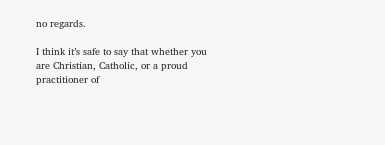no regards.

I think it’s safe to say that whether you are Christian, Catholic, or a proud practitioner of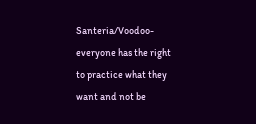Santeria/Voodoo- everyone has the right to practice what they want and not be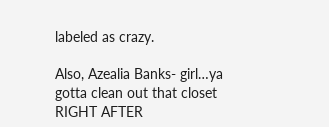labeled as crazy.

Also, Azealia Banks- girl…ya gotta clean out that closet RIGHT AFTER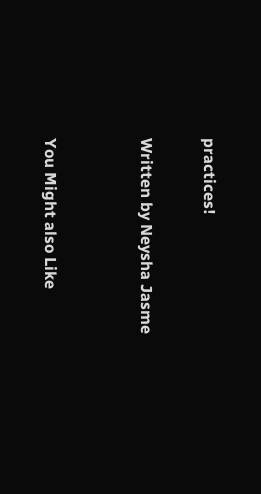practices!

Written by Neysha Jasme


You Might also Like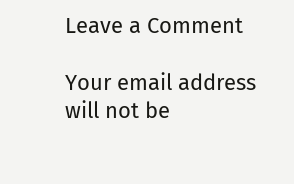Leave a Comment

Your email address will not be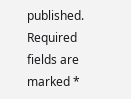published. Required fields are marked *